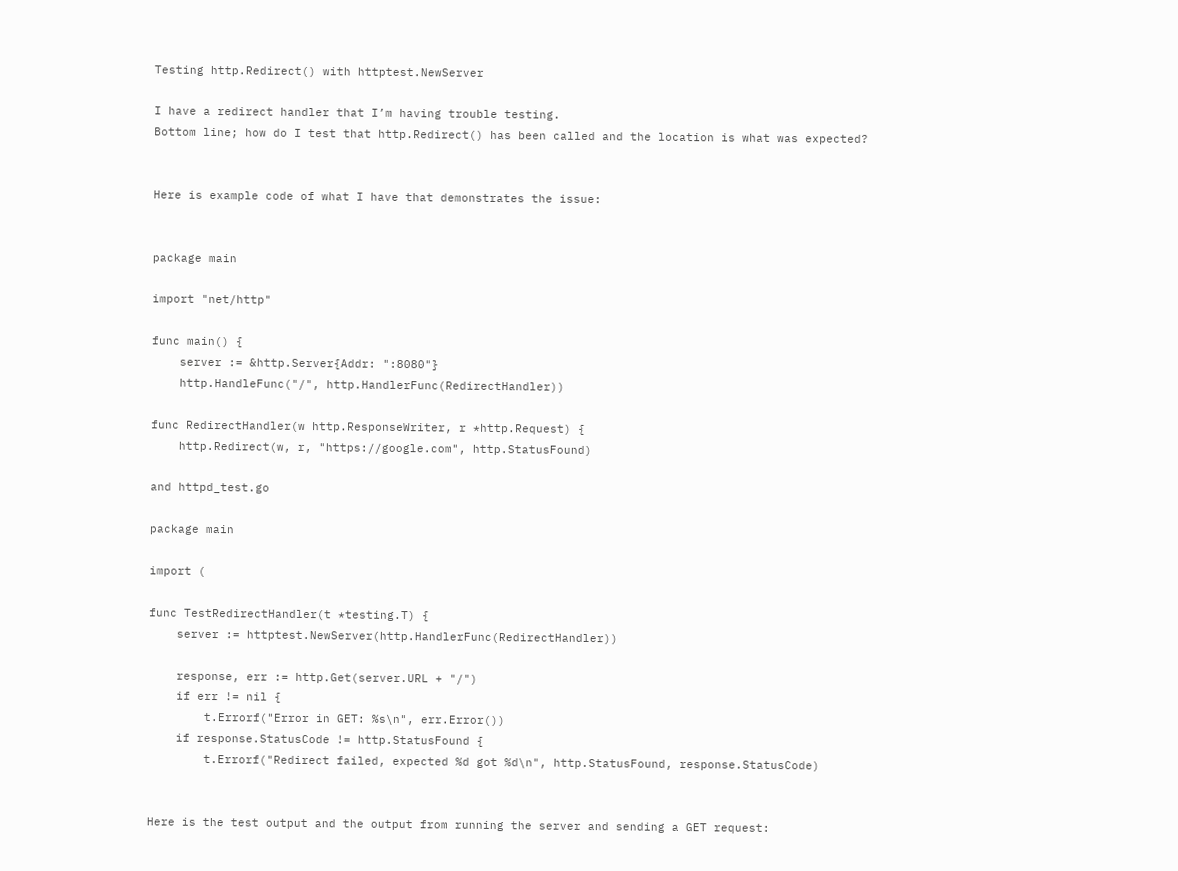Testing http.Redirect() with httptest.NewServer

I have a redirect handler that I’m having trouble testing.
Bottom line; how do I test that http.Redirect() has been called and the location is what was expected?


Here is example code of what I have that demonstrates the issue:


package main

import "net/http"

func main() {
    server := &http.Server{Addr: ":8080"}
    http.HandleFunc("/", http.HandlerFunc(RedirectHandler))

func RedirectHandler(w http.ResponseWriter, r *http.Request) {
    http.Redirect(w, r, "https://google.com", http.StatusFound)

and httpd_test.go

package main

import (

func TestRedirectHandler(t *testing.T) {
    server := httptest.NewServer(http.HandlerFunc(RedirectHandler))

    response, err := http.Get(server.URL + "/")
    if err != nil {
        t.Errorf("Error in GET: %s\n", err.Error())
    if response.StatusCode != http.StatusFound {
        t.Errorf("Redirect failed, expected %d got %d\n", http.StatusFound, response.StatusCode)


Here is the test output and the output from running the server and sending a GET request: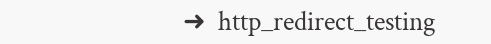➜  http_redirect_testing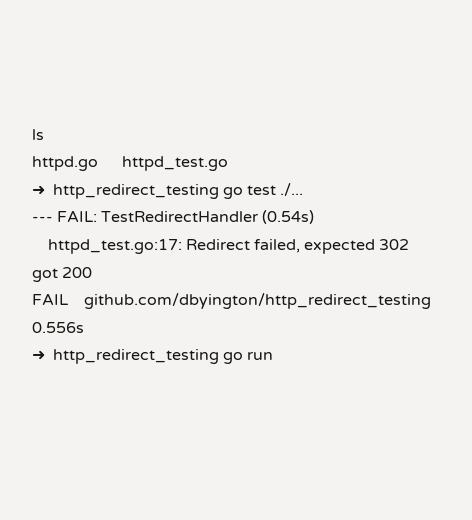ls
httpd.go      httpd_test.go
➜  http_redirect_testing go test ./...
--- FAIL: TestRedirectHandler (0.54s)
    httpd_test.go:17: Redirect failed, expected 302 got 200
FAIL    github.com/dbyington/http_redirect_testing  0.556s
➜  http_redirect_testing go run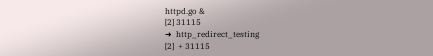httpd.go &
[2] 31115
➜  http_redirect_testing
[2]  + 31115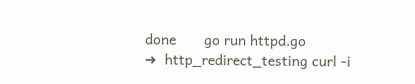done       go run httpd.go
➜  http_redirect_testing curl -i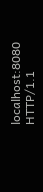localhost:8080
HTTP/1.1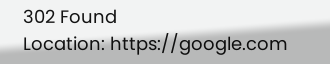302 Found
Location: https://google.com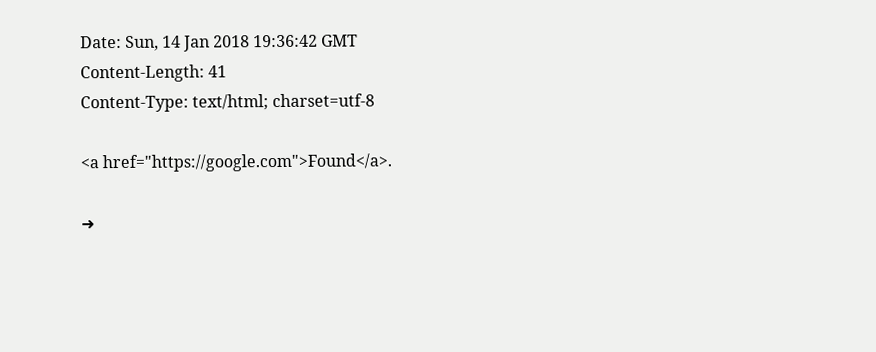Date: Sun, 14 Jan 2018 19:36:42 GMT
Content-Length: 41
Content-Type: text/html; charset=utf-8

<a href="https://google.com">Found</a>.

➜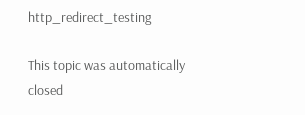http_redirect_testing

This topic was automatically closed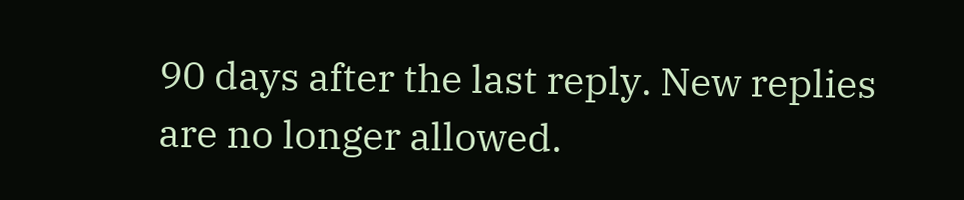90 days after the last reply. New replies are no longer allowed.